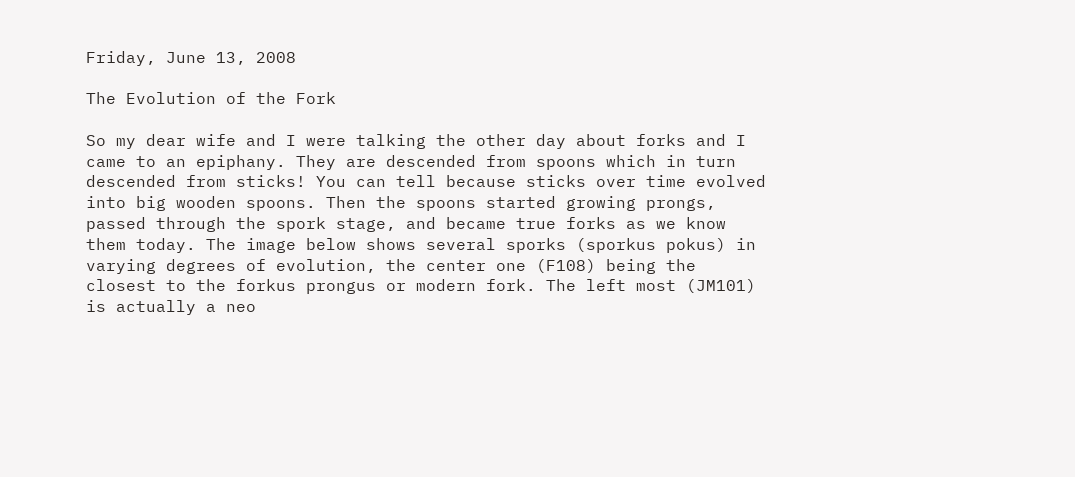Friday, June 13, 2008

The Evolution of the Fork

So my dear wife and I were talking the other day about forks and I came to an epiphany. They are descended from spoons which in turn descended from sticks! You can tell because sticks over time evolved into big wooden spoons. Then the spoons started growing prongs, passed through the spork stage, and became true forks as we know them today. The image below shows several sporks (sporkus pokus) in varying degrees of evolution, the center one (F108) being the closest to the forkus prongus or modern fork. The left most (JM101) is actually a neo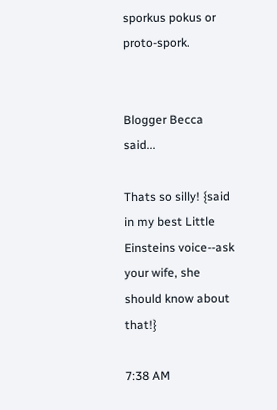sporkus pokus or proto-spork.


Blogger Becca said...

Thats so silly! {said in my best Little Einsteins voice--ask your wife, she should know about that!}

7:38 AM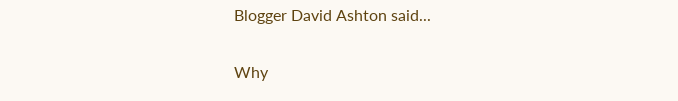Blogger David Ashton said...

Why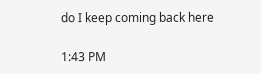do I keep coming back here

1:43 PM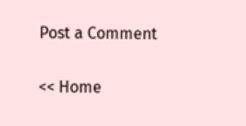Post a Comment

<< Home